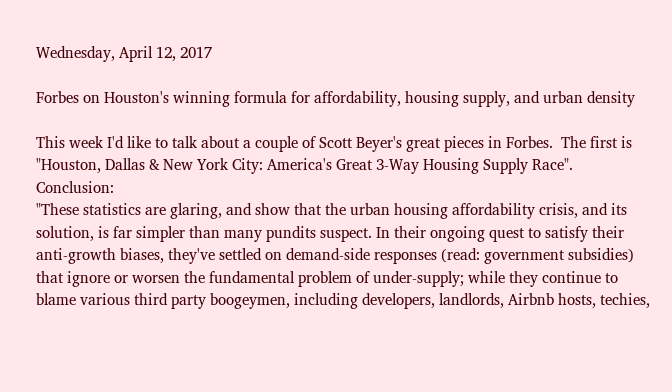Wednesday, April 12, 2017

Forbes on Houston's winning formula for affordability, housing supply, and urban density

This week I'd like to talk about a couple of Scott Beyer's great pieces in Forbes.  The first is "Houston, Dallas & New York City: America's Great 3-Way Housing Supply Race".  Conclusion:
"These statistics are glaring, and show that the urban housing affordability crisis, and its solution, is far simpler than many pundits suspect. In their ongoing quest to satisfy their anti-growth biases, they've settled on demand-side responses (read: government subsidies) that ignore or worsen the fundamental problem of under-supply; while they continue to blame various third party boogeymen, including developers, landlords, Airbnb hosts, techies,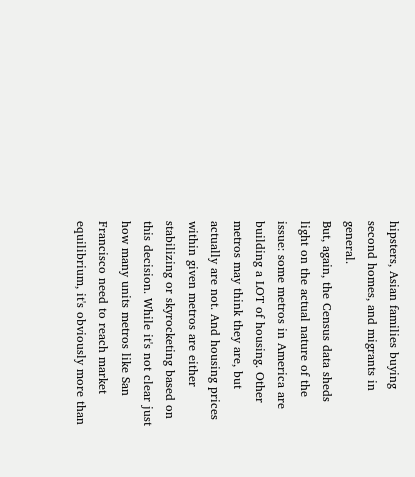hipsters, Asian families buying second homes, and migrants in general.
But, again, the Census data sheds light on the actual nature of the issue: some metros in America are building a LOT of housing. Other metros may think they are, but actually are not. And housing prices within given metros are either stabilizing or skyrocketing based on this decision. While it's not clear just how many units metros like San Francisco need to reach market equilibrium, it's obviously more than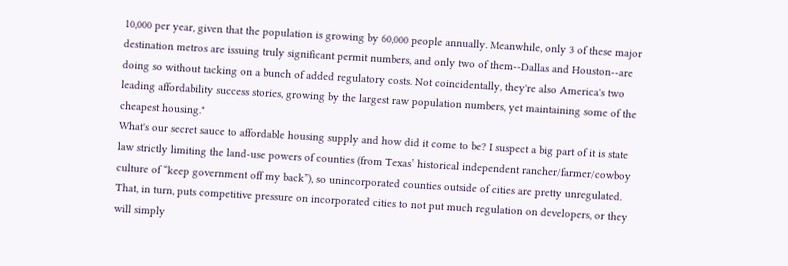10,000 per year, given that the population is growing by 60,000 people annually. Meanwhile, only 3 of these major destination metros are issuing truly significant permit numbers, and only two of them--Dallas and Houston--are doing so without tacking on a bunch of added regulatory costs. Not coincidentally, they're also America's two leading affordability success stories, growing by the largest raw population numbers, yet maintaining some of the cheapest housing."
What's our secret sauce to affordable housing supply and how did it come to be? I suspect a big part of it is state law strictly limiting the land-use powers of counties (from Texas’ historical independent rancher/farmer/cowboy culture of “keep government off my back”), so unincorporated counties outside of cities are pretty unregulated.  That, in turn, puts competitive pressure on incorporated cities to not put much regulation on developers, or they will simply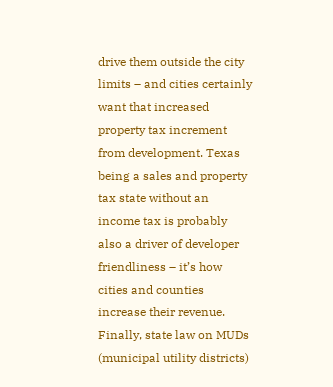drive them outside the city limits – and cities certainly want that increased property tax increment from development. Texas being a sales and property tax state without an income tax is probably also a driver of developer friendliness – it’s how cities and counties increase their revenue. Finally, state law on MUDs (municipal utility districts)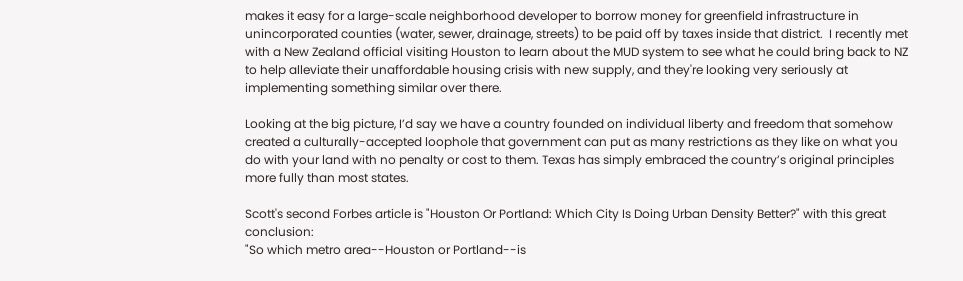makes it easy for a large-scale neighborhood developer to borrow money for greenfield infrastructure in unincorporated counties (water, sewer, drainage, streets) to be paid off by taxes inside that district.  I recently met with a New Zealand official visiting Houston to learn about the MUD system to see what he could bring back to NZ to help alleviate their unaffordable housing crisis with new supply, and they're looking very seriously at implementing something similar over there.

Looking at the big picture, I’d say we have a country founded on individual liberty and freedom that somehow created a culturally-accepted loophole that government can put as many restrictions as they like on what you do with your land with no penalty or cost to them. Texas has simply embraced the country’s original principles more fully than most states.

Scott's second Forbes article is "Houston Or Portland: Which City Is Doing Urban Density Better?" with this great conclusion:
"So which metro area--Houston or Portland--is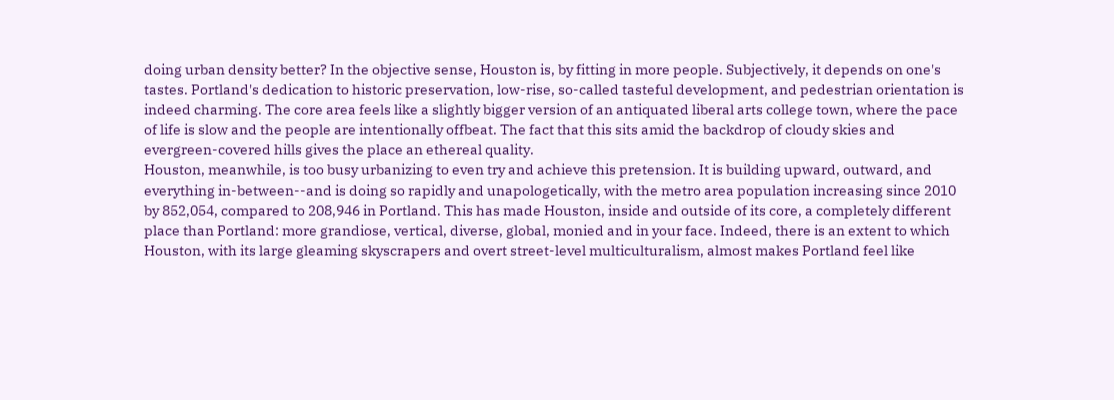doing urban density better? In the objective sense, Houston is, by fitting in more people. Subjectively, it depends on one's tastes. Portland's dedication to historic preservation, low-rise, so-called tasteful development, and pedestrian orientation is indeed charming. The core area feels like a slightly bigger version of an antiquated liberal arts college town, where the pace of life is slow and the people are intentionally offbeat. The fact that this sits amid the backdrop of cloudy skies and evergreen-covered hills gives the place an ethereal quality.
Houston, meanwhile, is too busy urbanizing to even try and achieve this pretension. It is building upward, outward, and everything in-between--and is doing so rapidly and unapologetically, with the metro area population increasing since 2010 by 852,054, compared to 208,946 in Portland. This has made Houston, inside and outside of its core, a completely different place than Portland: more grandiose, vertical, diverse, global, monied and in your face. Indeed, there is an extent to which Houston, with its large gleaming skyscrapers and overt street-level multiculturalism, almost makes Portland feel like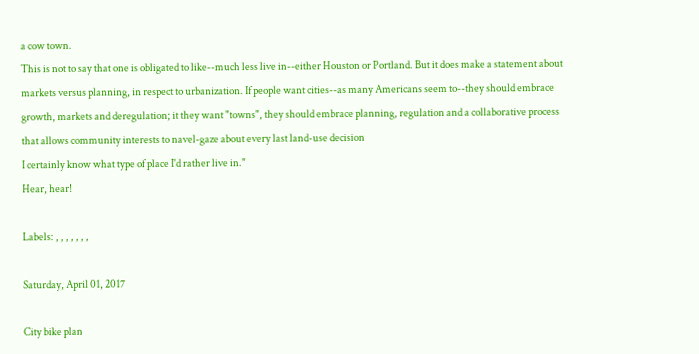a cow town.
This is not to say that one is obligated to like--much less live in--either Houston or Portland. But it does make a statement about markets versus planning, in respect to urbanization. If people want cities--as many Americans seem to--they should embrace growth, markets and deregulation; it they want "towns", they should embrace planning, regulation and a collaborative process that allows community interests to navel-gaze about every last land-use decision
I certainly know what type of place I'd rather live in."
Hear, hear!

Labels: , , , , , , ,

Saturday, April 01, 2017

City bike plan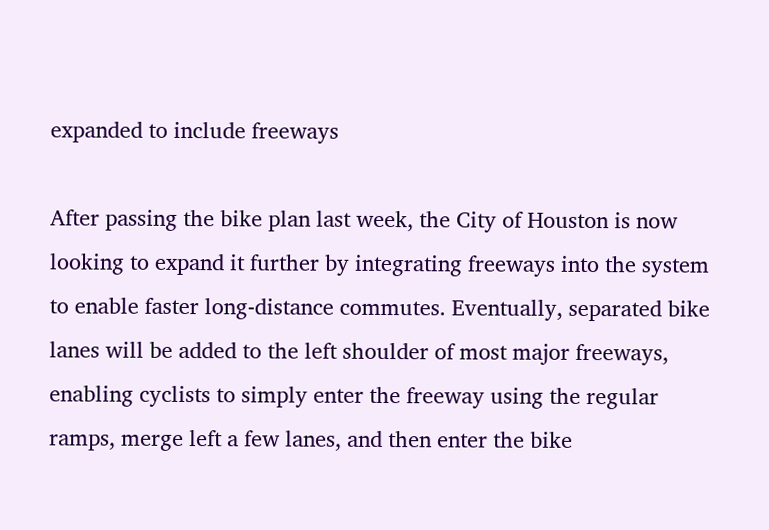expanded to include freeways

After passing the bike plan last week, the City of Houston is now looking to expand it further by integrating freeways into the system to enable faster long-distance commutes. Eventually, separated bike lanes will be added to the left shoulder of most major freeways, enabling cyclists to simply enter the freeway using the regular ramps, merge left a few lanes, and then enter the bike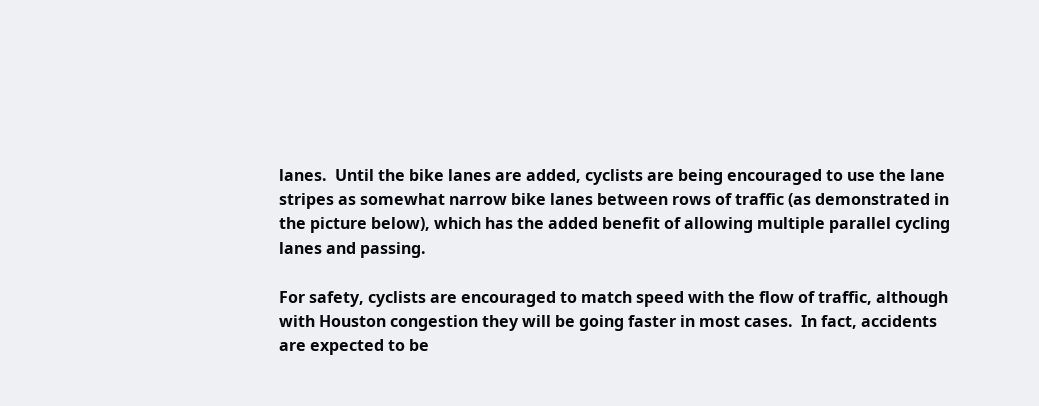lanes.  Until the bike lanes are added, cyclists are being encouraged to use the lane stripes as somewhat narrow bike lanes between rows of traffic (as demonstrated in the picture below), which has the added benefit of allowing multiple parallel cycling lanes and passing.

For safety, cyclists are encouraged to match speed with the flow of traffic, although with Houston congestion they will be going faster in most cases.  In fact, accidents are expected to be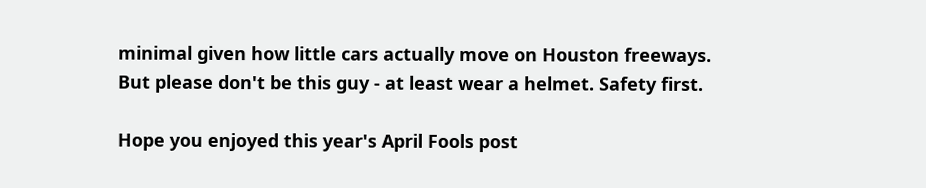minimal given how little cars actually move on Houston freeways.  But please don't be this guy - at least wear a helmet. Safety first.

Hope you enjoyed this year's April Fools post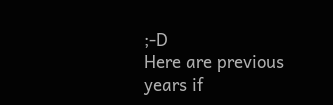;-D
Here are previous years if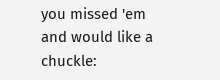you missed 'em and would like a chuckle: